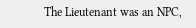The Lieutenant was an NPC,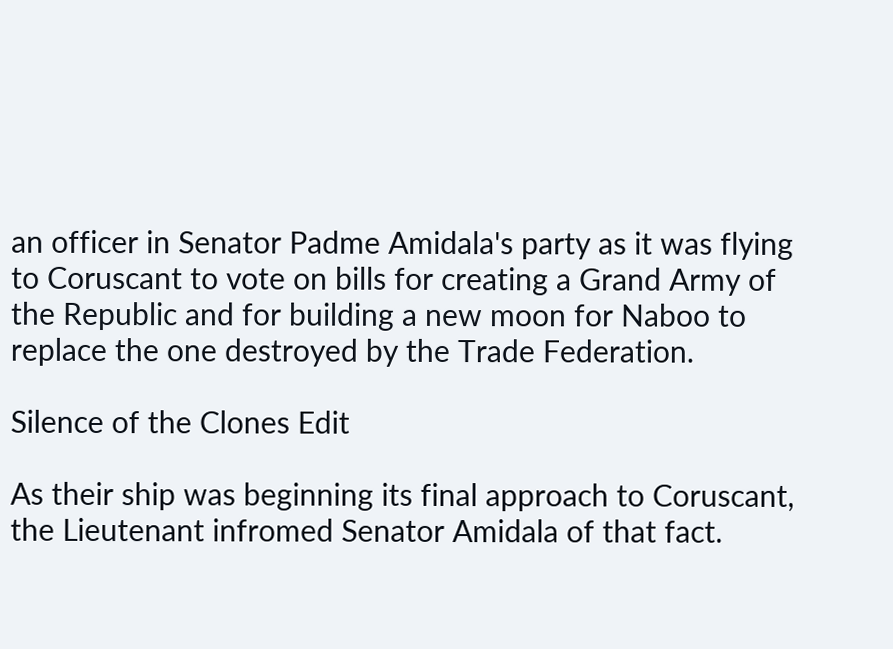an officer in Senator Padme Amidala's party as it was flying to Coruscant to vote on bills for creating a Grand Army of the Republic and for building a new moon for Naboo to replace the one destroyed by the Trade Federation.

Silence of the Clones Edit

As their ship was beginning its final approach to Coruscant, the Lieutenant infromed Senator Amidala of that fact.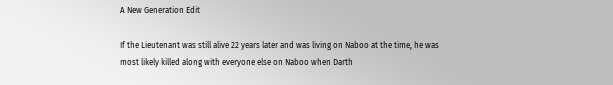A New Generation Edit

If the Lieutenant was still alive 22 years later and was living on Naboo at the time, he was most likely killed along with everyone else on Naboo when Darth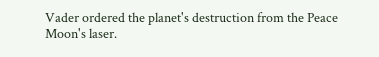Vader ordered the planet's destruction from the Peace Moon's laser.